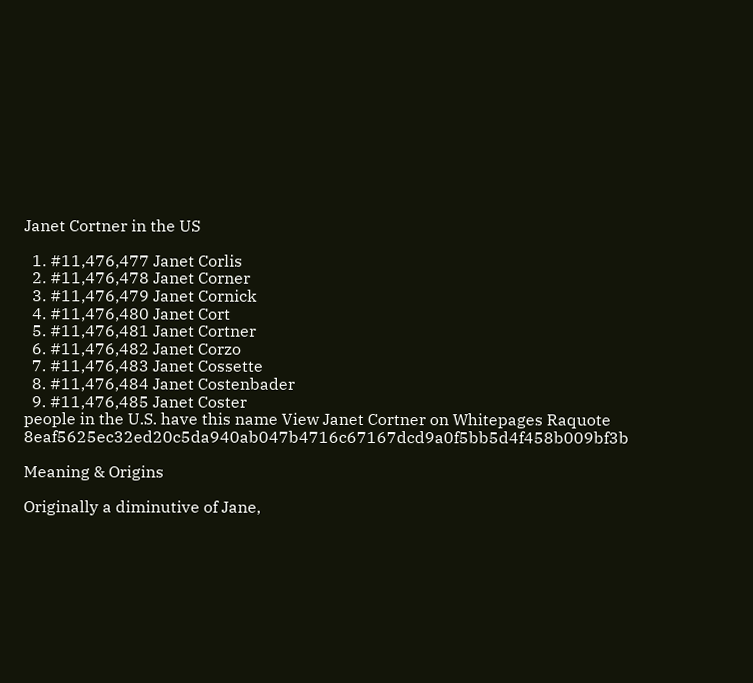Janet Cortner in the US

  1. #11,476,477 Janet Corlis
  2. #11,476,478 Janet Corner
  3. #11,476,479 Janet Cornick
  4. #11,476,480 Janet Cort
  5. #11,476,481 Janet Cortner
  6. #11,476,482 Janet Corzo
  7. #11,476,483 Janet Cossette
  8. #11,476,484 Janet Costenbader
  9. #11,476,485 Janet Coster
people in the U.S. have this name View Janet Cortner on Whitepages Raquote 8eaf5625ec32ed20c5da940ab047b4716c67167dcd9a0f5bb5d4f458b009bf3b

Meaning & Origins

Originally a diminutive of Jane,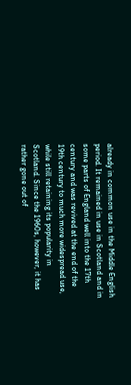already in common use in the Middle English period. It remained in use in Scotland and in some parts of England well into the 17th century and was revived at the end of the 19th century to much more widespread use, while still retaining its popularity in Scotland. Since the 1960s, however, it has rather gone out of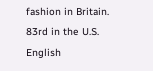fashion in Britain.
83rd in the U.S.
English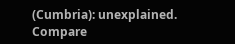(Cumbria): unexplained. Compare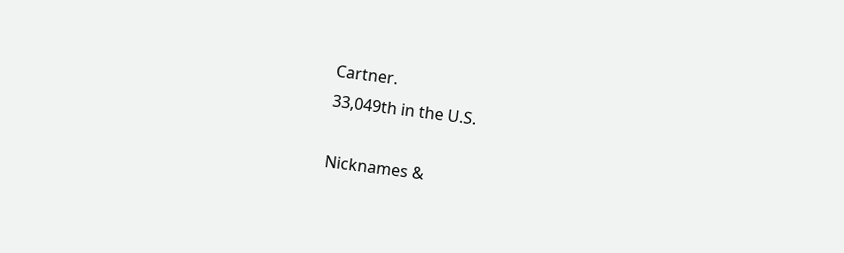Cartner.
33,049th in the U.S.

Nicknames &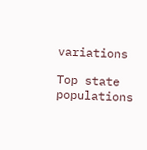variations

Top state populations